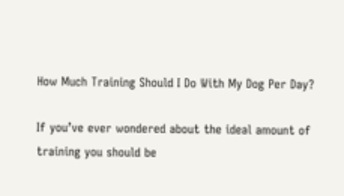How Much Training Should I Do With My Dog Per Day?

If you’ve ever wondered about the ideal amount of training you should be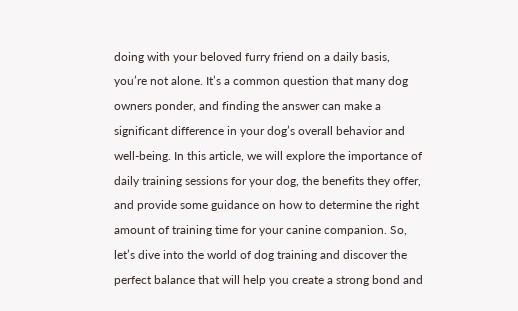doing with your beloved furry friend on a daily basis, you’re not alone. It’s a common question that many dog owners ponder, and finding the answer can make a significant difference in your dog’s overall behavior and well-being. In this article, we will explore the importance of daily training sessions for your dog, the benefits they offer, and provide some guidance on how to determine the right amount of training time for your canine companion. So, let’s dive into the world of dog training and discover the perfect balance that will help you create a strong bond and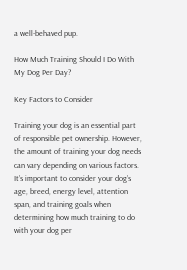a well-behaved pup.

How Much Training Should I Do With My Dog Per Day?

Key Factors to Consider

Training your dog is an essential part of responsible pet ownership. However, the amount of training your dog needs can vary depending on various factors. It’s important to consider your dog’s age, breed, energy level, attention span, and training goals when determining how much training to do with your dog per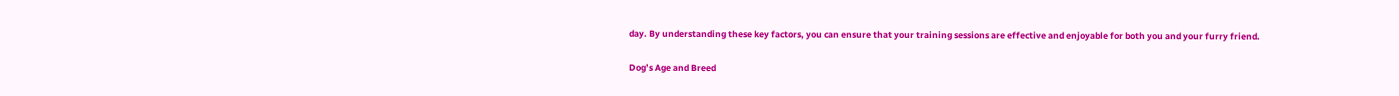day. By understanding these key factors, you can ensure that your training sessions are effective and enjoyable for both you and your furry friend.

Dog’s Age and Breed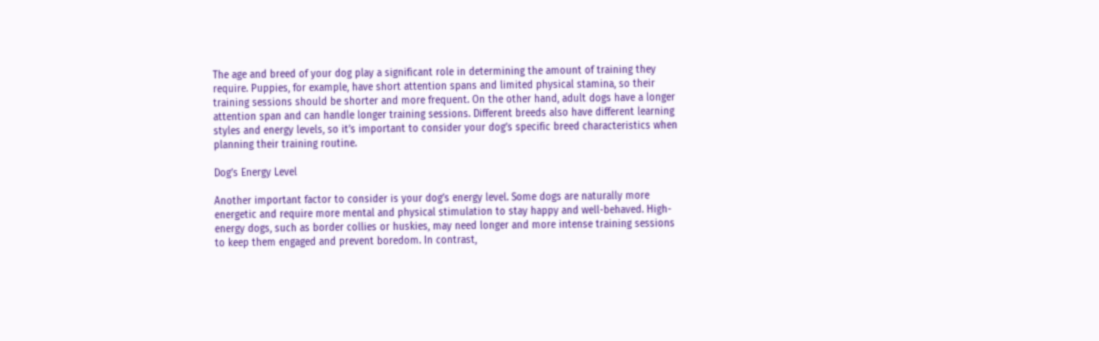The age and breed of your dog play a significant role in determining the amount of training they require. Puppies, for example, have short attention spans and limited physical stamina, so their training sessions should be shorter and more frequent. On the other hand, adult dogs have a longer attention span and can handle longer training sessions. Different breeds also have different learning styles and energy levels, so it’s important to consider your dog’s specific breed characteristics when planning their training routine.

Dog’s Energy Level

Another important factor to consider is your dog’s energy level. Some dogs are naturally more energetic and require more mental and physical stimulation to stay happy and well-behaved. High-energy dogs, such as border collies or huskies, may need longer and more intense training sessions to keep them engaged and prevent boredom. In contrast,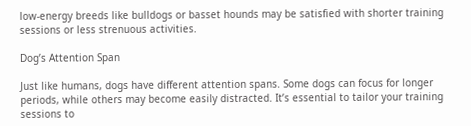low-energy breeds like bulldogs or basset hounds may be satisfied with shorter training sessions or less strenuous activities.

Dog’s Attention Span

Just like humans, dogs have different attention spans. Some dogs can focus for longer periods, while others may become easily distracted. It’s essential to tailor your training sessions to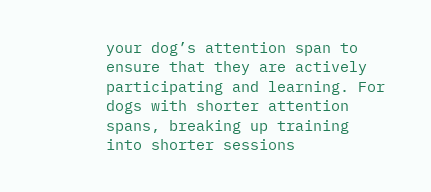your dog’s attention span to ensure that they are actively participating and learning. For dogs with shorter attention spans, breaking up training into shorter sessions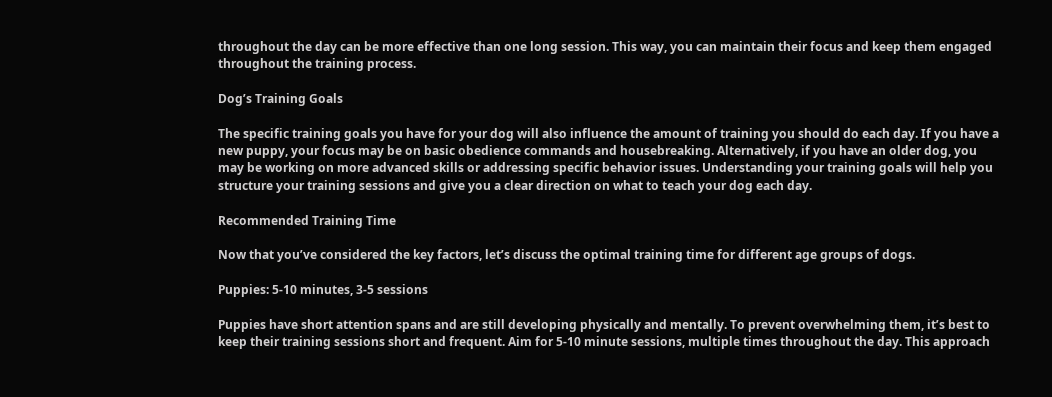throughout the day can be more effective than one long session. This way, you can maintain their focus and keep them engaged throughout the training process.

Dog’s Training Goals

The specific training goals you have for your dog will also influence the amount of training you should do each day. If you have a new puppy, your focus may be on basic obedience commands and housebreaking. Alternatively, if you have an older dog, you may be working on more advanced skills or addressing specific behavior issues. Understanding your training goals will help you structure your training sessions and give you a clear direction on what to teach your dog each day.

Recommended Training Time

Now that you’ve considered the key factors, let’s discuss the optimal training time for different age groups of dogs.

Puppies: 5-10 minutes, 3-5 sessions

Puppies have short attention spans and are still developing physically and mentally. To prevent overwhelming them, it’s best to keep their training sessions short and frequent. Aim for 5-10 minute sessions, multiple times throughout the day. This approach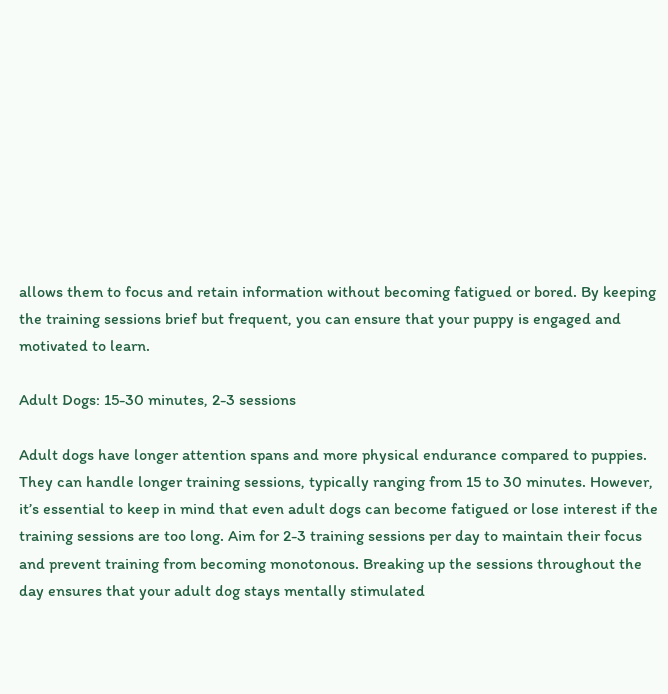allows them to focus and retain information without becoming fatigued or bored. By keeping the training sessions brief but frequent, you can ensure that your puppy is engaged and motivated to learn.

Adult Dogs: 15-30 minutes, 2-3 sessions

Adult dogs have longer attention spans and more physical endurance compared to puppies. They can handle longer training sessions, typically ranging from 15 to 30 minutes. However, it’s essential to keep in mind that even adult dogs can become fatigued or lose interest if the training sessions are too long. Aim for 2-3 training sessions per day to maintain their focus and prevent training from becoming monotonous. Breaking up the sessions throughout the day ensures that your adult dog stays mentally stimulated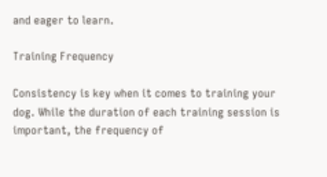and eager to learn.

Training Frequency

Consistency is key when it comes to training your dog. While the duration of each training session is important, the frequency of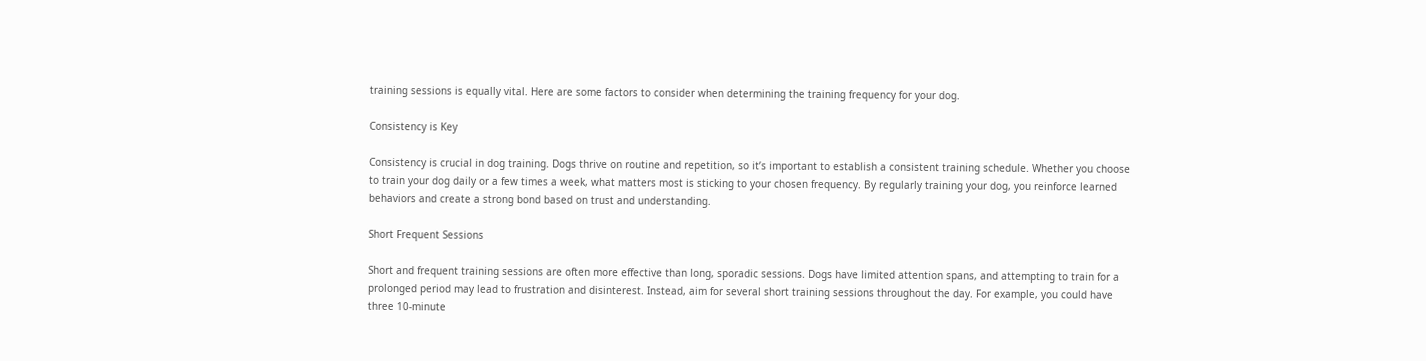training sessions is equally vital. Here are some factors to consider when determining the training frequency for your dog.

Consistency is Key

Consistency is crucial in dog training. Dogs thrive on routine and repetition, so it’s important to establish a consistent training schedule. Whether you choose to train your dog daily or a few times a week, what matters most is sticking to your chosen frequency. By regularly training your dog, you reinforce learned behaviors and create a strong bond based on trust and understanding.

Short Frequent Sessions

Short and frequent training sessions are often more effective than long, sporadic sessions. Dogs have limited attention spans, and attempting to train for a prolonged period may lead to frustration and disinterest. Instead, aim for several short training sessions throughout the day. For example, you could have three 10-minute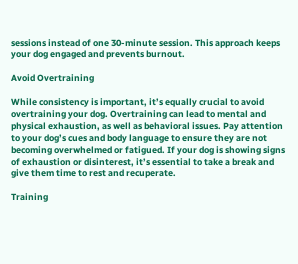sessions instead of one 30-minute session. This approach keeps your dog engaged and prevents burnout.

Avoid Overtraining

While consistency is important, it’s equally crucial to avoid overtraining your dog. Overtraining can lead to mental and physical exhaustion, as well as behavioral issues. Pay attention to your dog’s cues and body language to ensure they are not becoming overwhelmed or fatigued. If your dog is showing signs of exhaustion or disinterest, it’s essential to take a break and give them time to rest and recuperate.

Training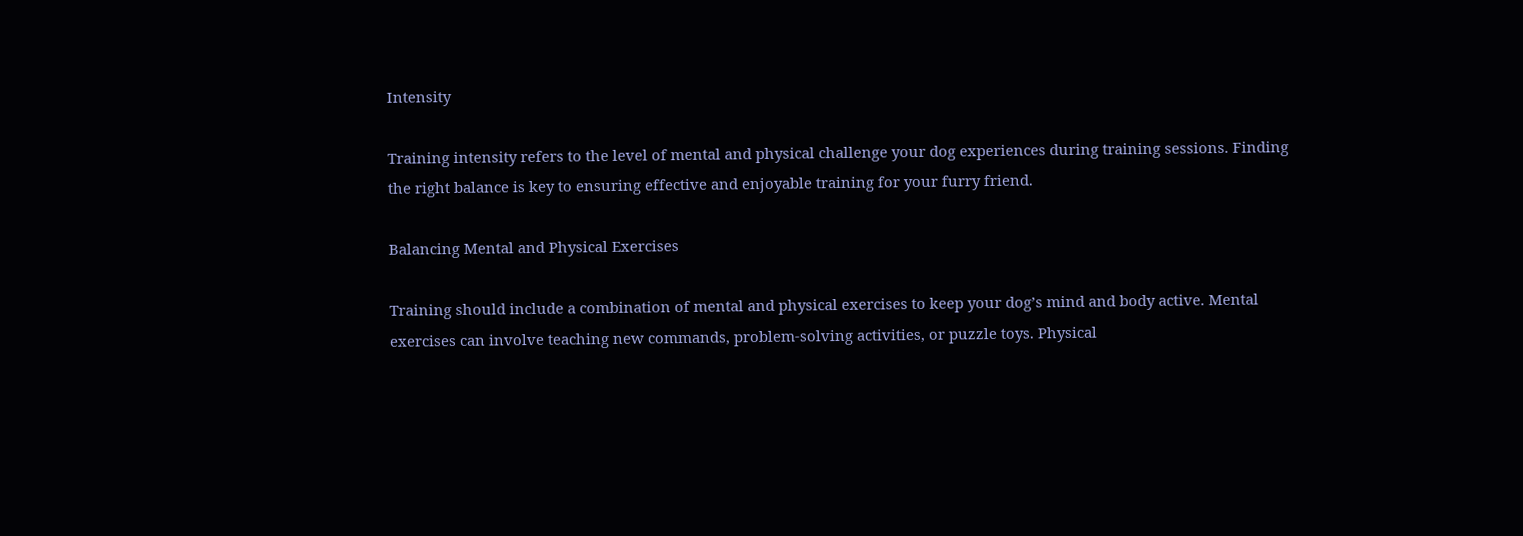Intensity

Training intensity refers to the level of mental and physical challenge your dog experiences during training sessions. Finding the right balance is key to ensuring effective and enjoyable training for your furry friend.

Balancing Mental and Physical Exercises

Training should include a combination of mental and physical exercises to keep your dog’s mind and body active. Mental exercises can involve teaching new commands, problem-solving activities, or puzzle toys. Physical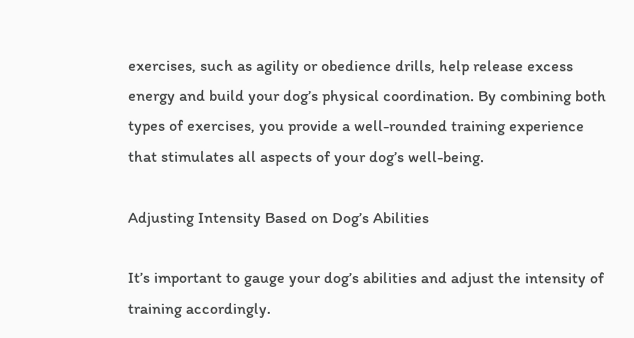exercises, such as agility or obedience drills, help release excess energy and build your dog’s physical coordination. By combining both types of exercises, you provide a well-rounded training experience that stimulates all aspects of your dog’s well-being.

Adjusting Intensity Based on Dog’s Abilities

It’s important to gauge your dog’s abilities and adjust the intensity of training accordingly.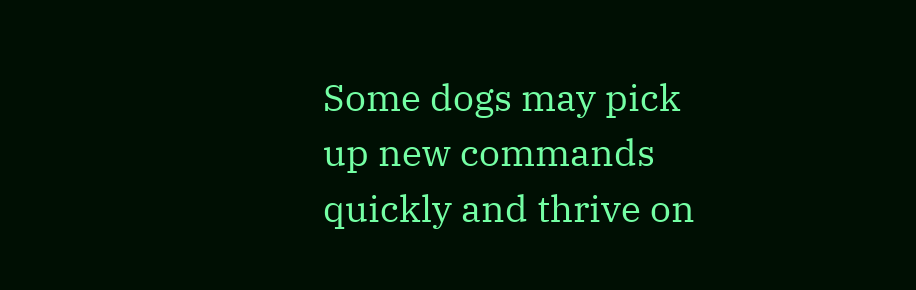Some dogs may pick up new commands quickly and thrive on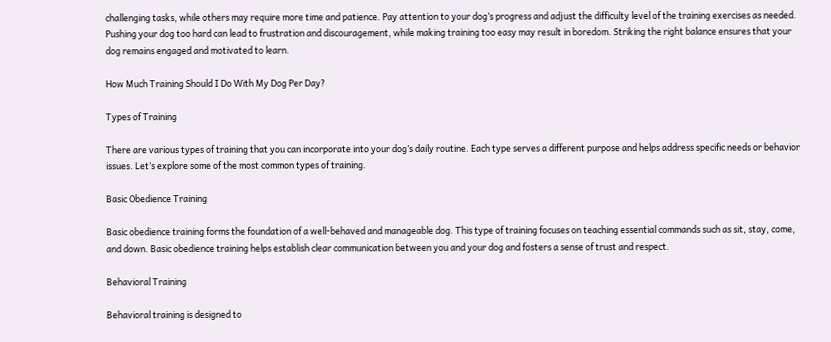challenging tasks, while others may require more time and patience. Pay attention to your dog’s progress and adjust the difficulty level of the training exercises as needed. Pushing your dog too hard can lead to frustration and discouragement, while making training too easy may result in boredom. Striking the right balance ensures that your dog remains engaged and motivated to learn.

How Much Training Should I Do With My Dog Per Day?

Types of Training

There are various types of training that you can incorporate into your dog’s daily routine. Each type serves a different purpose and helps address specific needs or behavior issues. Let’s explore some of the most common types of training.

Basic Obedience Training

Basic obedience training forms the foundation of a well-behaved and manageable dog. This type of training focuses on teaching essential commands such as sit, stay, come, and down. Basic obedience training helps establish clear communication between you and your dog and fosters a sense of trust and respect.

Behavioral Training

Behavioral training is designed to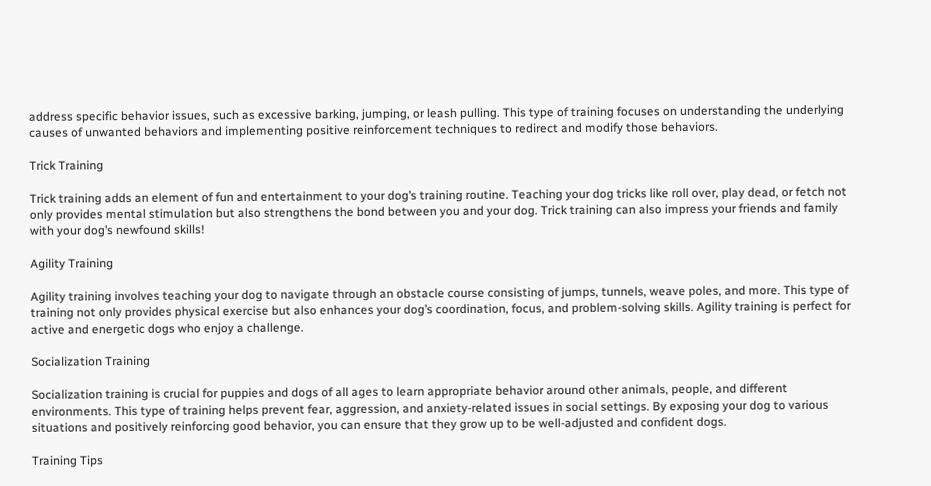address specific behavior issues, such as excessive barking, jumping, or leash pulling. This type of training focuses on understanding the underlying causes of unwanted behaviors and implementing positive reinforcement techniques to redirect and modify those behaviors.

Trick Training

Trick training adds an element of fun and entertainment to your dog’s training routine. Teaching your dog tricks like roll over, play dead, or fetch not only provides mental stimulation but also strengthens the bond between you and your dog. Trick training can also impress your friends and family with your dog’s newfound skills!

Agility Training

Agility training involves teaching your dog to navigate through an obstacle course consisting of jumps, tunnels, weave poles, and more. This type of training not only provides physical exercise but also enhances your dog’s coordination, focus, and problem-solving skills. Agility training is perfect for active and energetic dogs who enjoy a challenge.

Socialization Training

Socialization training is crucial for puppies and dogs of all ages to learn appropriate behavior around other animals, people, and different environments. This type of training helps prevent fear, aggression, and anxiety-related issues in social settings. By exposing your dog to various situations and positively reinforcing good behavior, you can ensure that they grow up to be well-adjusted and confident dogs.

Training Tips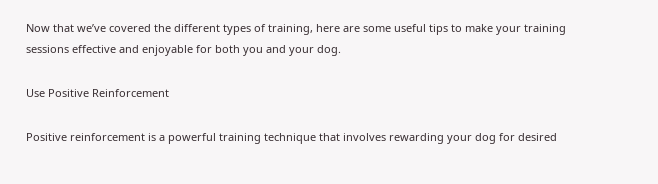Now that we’ve covered the different types of training, here are some useful tips to make your training sessions effective and enjoyable for both you and your dog.

Use Positive Reinforcement

Positive reinforcement is a powerful training technique that involves rewarding your dog for desired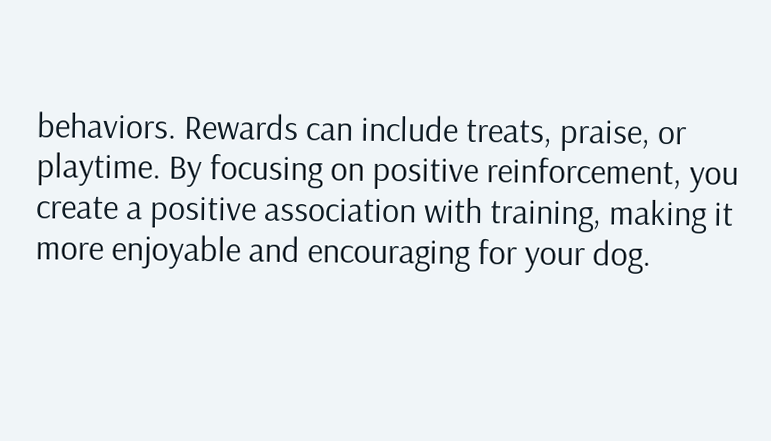behaviors. Rewards can include treats, praise, or playtime. By focusing on positive reinforcement, you create a positive association with training, making it more enjoyable and encouraging for your dog.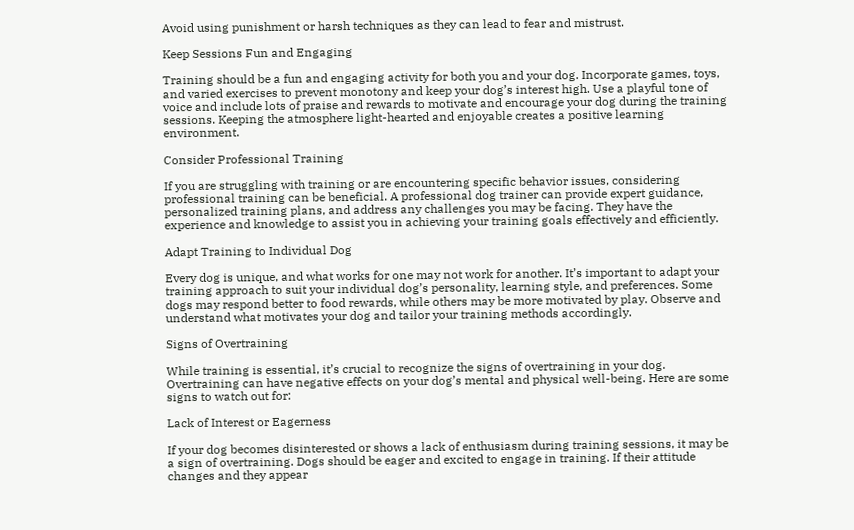Avoid using punishment or harsh techniques as they can lead to fear and mistrust.

Keep Sessions Fun and Engaging

Training should be a fun and engaging activity for both you and your dog. Incorporate games, toys, and varied exercises to prevent monotony and keep your dog’s interest high. Use a playful tone of voice and include lots of praise and rewards to motivate and encourage your dog during the training sessions. Keeping the atmosphere light-hearted and enjoyable creates a positive learning environment.

Consider Professional Training

If you are struggling with training or are encountering specific behavior issues, considering professional training can be beneficial. A professional dog trainer can provide expert guidance, personalized training plans, and address any challenges you may be facing. They have the experience and knowledge to assist you in achieving your training goals effectively and efficiently.

Adapt Training to Individual Dog

Every dog is unique, and what works for one may not work for another. It’s important to adapt your training approach to suit your individual dog’s personality, learning style, and preferences. Some dogs may respond better to food rewards, while others may be more motivated by play. Observe and understand what motivates your dog and tailor your training methods accordingly.

Signs of Overtraining

While training is essential, it’s crucial to recognize the signs of overtraining in your dog. Overtraining can have negative effects on your dog’s mental and physical well-being. Here are some signs to watch out for:

Lack of Interest or Eagerness

If your dog becomes disinterested or shows a lack of enthusiasm during training sessions, it may be a sign of overtraining. Dogs should be eager and excited to engage in training. If their attitude changes and they appear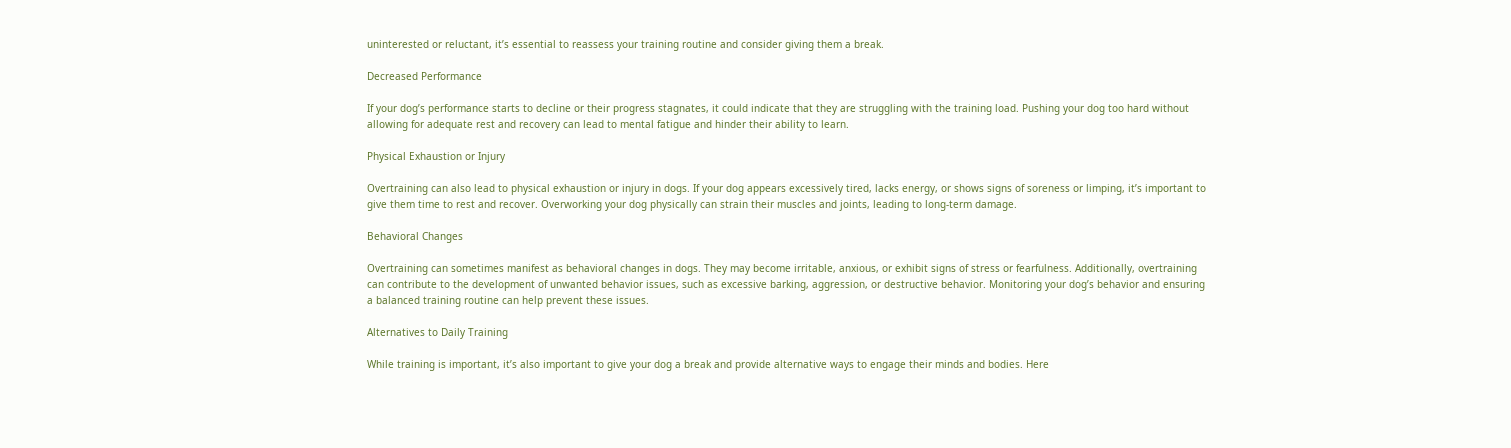uninterested or reluctant, it’s essential to reassess your training routine and consider giving them a break.

Decreased Performance

If your dog’s performance starts to decline or their progress stagnates, it could indicate that they are struggling with the training load. Pushing your dog too hard without allowing for adequate rest and recovery can lead to mental fatigue and hinder their ability to learn.

Physical Exhaustion or Injury

Overtraining can also lead to physical exhaustion or injury in dogs. If your dog appears excessively tired, lacks energy, or shows signs of soreness or limping, it’s important to give them time to rest and recover. Overworking your dog physically can strain their muscles and joints, leading to long-term damage.

Behavioral Changes

Overtraining can sometimes manifest as behavioral changes in dogs. They may become irritable, anxious, or exhibit signs of stress or fearfulness. Additionally, overtraining can contribute to the development of unwanted behavior issues, such as excessive barking, aggression, or destructive behavior. Monitoring your dog’s behavior and ensuring a balanced training routine can help prevent these issues.

Alternatives to Daily Training

While training is important, it’s also important to give your dog a break and provide alternative ways to engage their minds and bodies. Here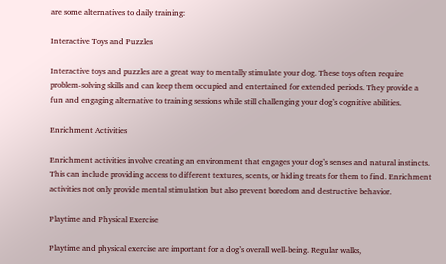are some alternatives to daily training:

Interactive Toys and Puzzles

Interactive toys and puzzles are a great way to mentally stimulate your dog. These toys often require problem-solving skills and can keep them occupied and entertained for extended periods. They provide a fun and engaging alternative to training sessions while still challenging your dog’s cognitive abilities.

Enrichment Activities

Enrichment activities involve creating an environment that engages your dog’s senses and natural instincts. This can include providing access to different textures, scents, or hiding treats for them to find. Enrichment activities not only provide mental stimulation but also prevent boredom and destructive behavior.

Playtime and Physical Exercise

Playtime and physical exercise are important for a dog’s overall well-being. Regular walks,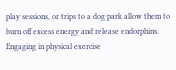play sessions, or trips to a dog park allow them to burn off excess energy and release endorphins. Engaging in physical exercise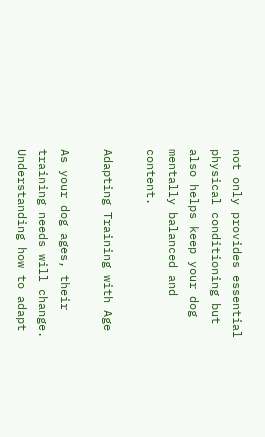not only provides essential physical conditioning but also helps keep your dog mentally balanced and content.

Adapting Training with Age

As your dog ages, their training needs will change. Understanding how to adapt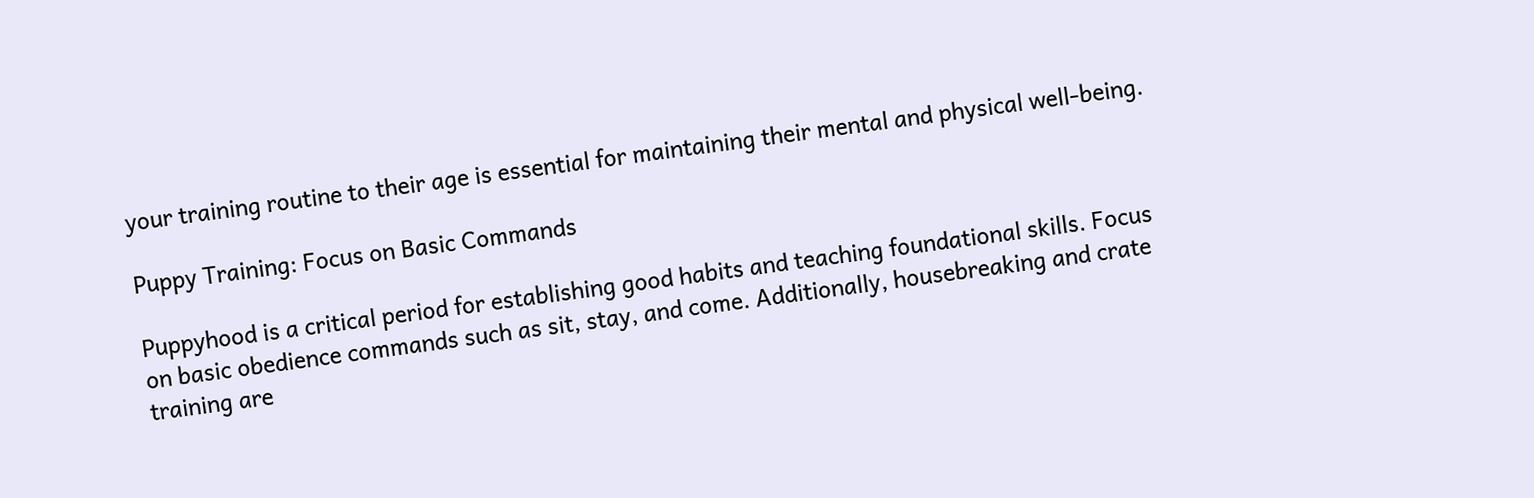your training routine to their age is essential for maintaining their mental and physical well-being.

Puppy Training: Focus on Basic Commands

Puppyhood is a critical period for establishing good habits and teaching foundational skills. Focus on basic obedience commands such as sit, stay, and come. Additionally, housebreaking and crate training are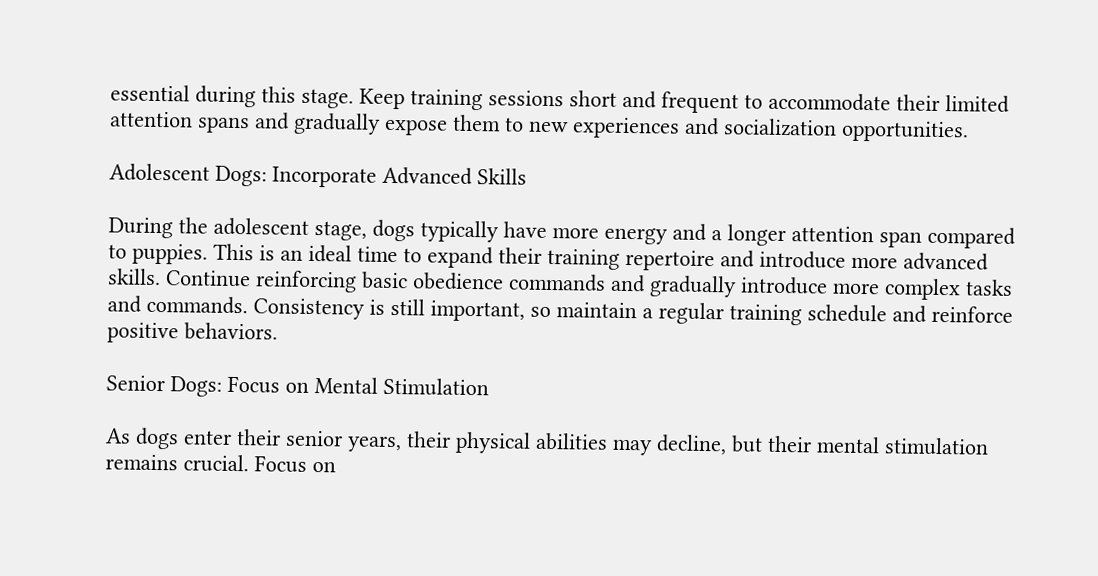essential during this stage. Keep training sessions short and frequent to accommodate their limited attention spans and gradually expose them to new experiences and socialization opportunities.

Adolescent Dogs: Incorporate Advanced Skills

During the adolescent stage, dogs typically have more energy and a longer attention span compared to puppies. This is an ideal time to expand their training repertoire and introduce more advanced skills. Continue reinforcing basic obedience commands and gradually introduce more complex tasks and commands. Consistency is still important, so maintain a regular training schedule and reinforce positive behaviors.

Senior Dogs: Focus on Mental Stimulation

As dogs enter their senior years, their physical abilities may decline, but their mental stimulation remains crucial. Focus on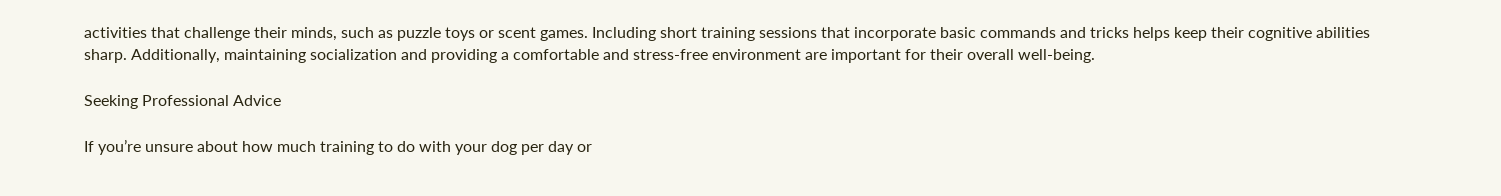activities that challenge their minds, such as puzzle toys or scent games. Including short training sessions that incorporate basic commands and tricks helps keep their cognitive abilities sharp. Additionally, maintaining socialization and providing a comfortable and stress-free environment are important for their overall well-being.

Seeking Professional Advice

If you’re unsure about how much training to do with your dog per day or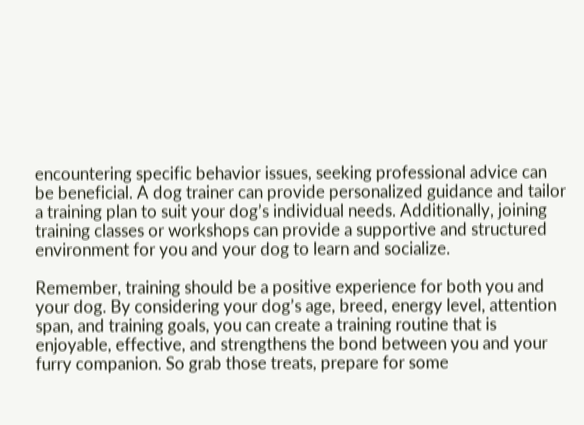encountering specific behavior issues, seeking professional advice can be beneficial. A dog trainer can provide personalized guidance and tailor a training plan to suit your dog’s individual needs. Additionally, joining training classes or workshops can provide a supportive and structured environment for you and your dog to learn and socialize.

Remember, training should be a positive experience for both you and your dog. By considering your dog’s age, breed, energy level, attention span, and training goals, you can create a training routine that is enjoyable, effective, and strengthens the bond between you and your furry companion. So grab those treats, prepare for some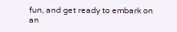fun, and get ready to embark on an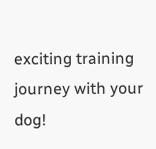exciting training journey with your dog!